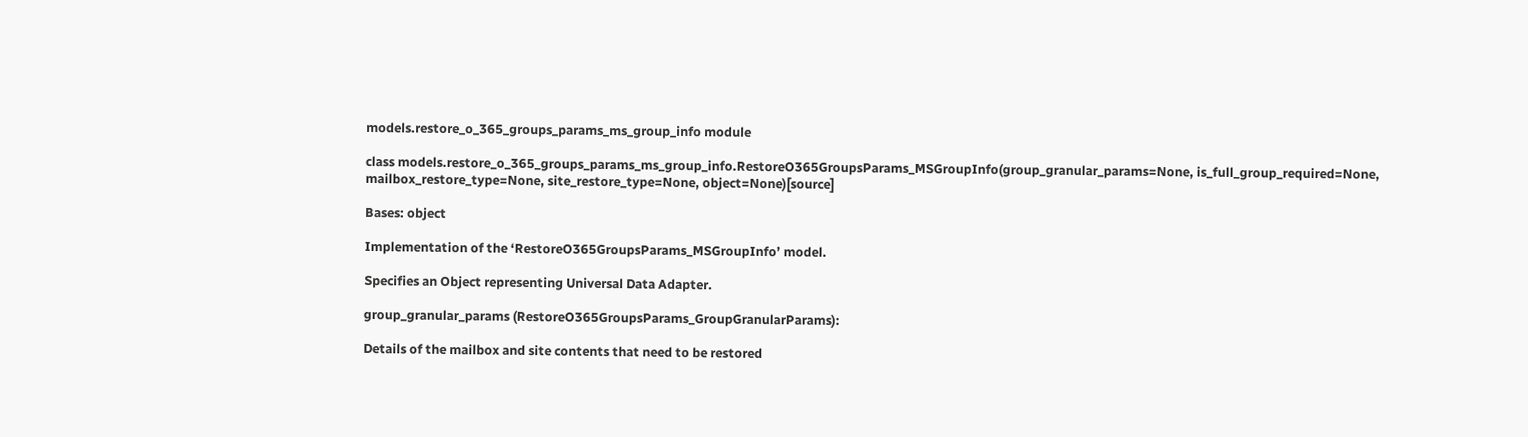models.restore_o_365_groups_params_ms_group_info module

class models.restore_o_365_groups_params_ms_group_info.RestoreO365GroupsParams_MSGroupInfo(group_granular_params=None, is_full_group_required=None, mailbox_restore_type=None, site_restore_type=None, object=None)[source]

Bases: object

Implementation of the ‘RestoreO365GroupsParams_MSGroupInfo’ model.

Specifies an Object representing Universal Data Adapter.

group_granular_params (RestoreO365GroupsParams_GroupGranularParams):

Details of the mailbox and site contents that need to be restored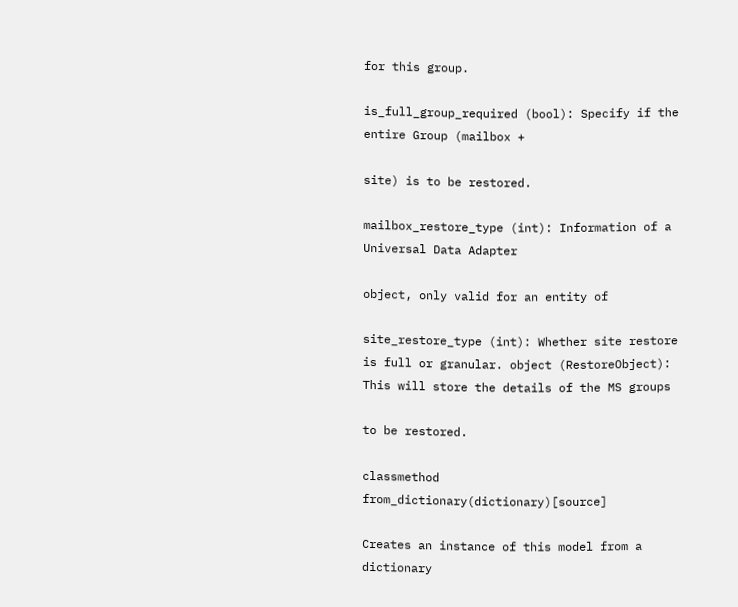for this group.

is_full_group_required (bool): Specify if the entire Group (mailbox +

site) is to be restored.

mailbox_restore_type (int): Information of a Universal Data Adapter

object, only valid for an entity of

site_restore_type (int): Whether site restore is full or granular. object (RestoreObject): This will store the details of the MS groups

to be restored.

classmethod from_dictionary(dictionary)[source]

Creates an instance of this model from a dictionary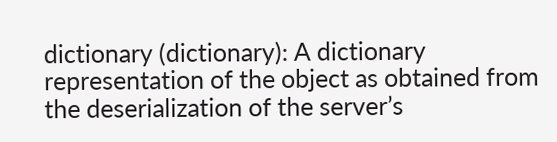dictionary (dictionary): A dictionary representation of the object as obtained from the deserialization of the server’s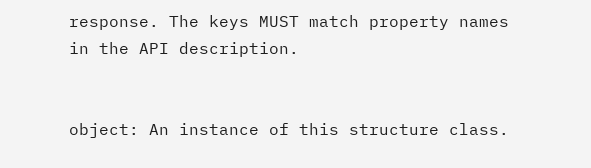response. The keys MUST match property names in the API description.


object: An instance of this structure class.